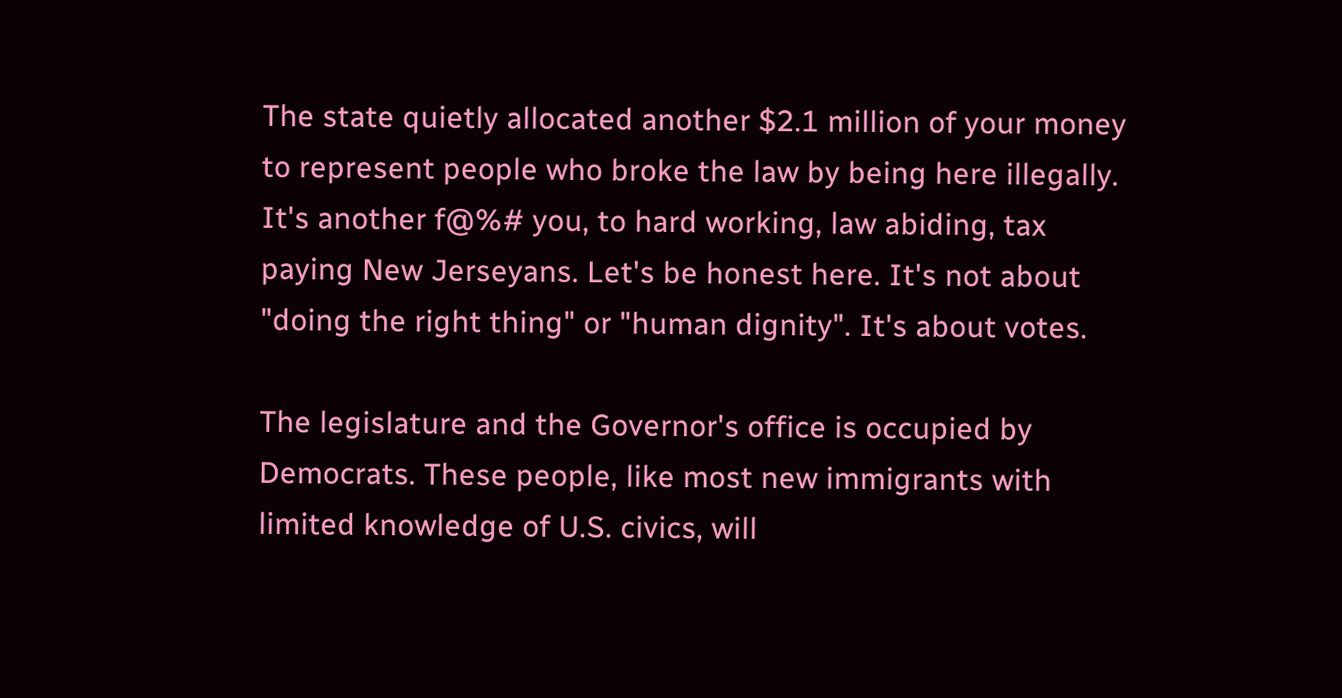The state quietly allocated another $2.1 million of your money to represent people who broke the law by being here illegally. It's another f@%# you, to hard working, law abiding, tax paying New Jerseyans. Let's be honest here. It's not about "doing the right thing" or "human dignity". It's about votes.

The legislature and the Governor's office is occupied by Democrats. These people, like most new immigrants with limited knowledge of U.S. civics, will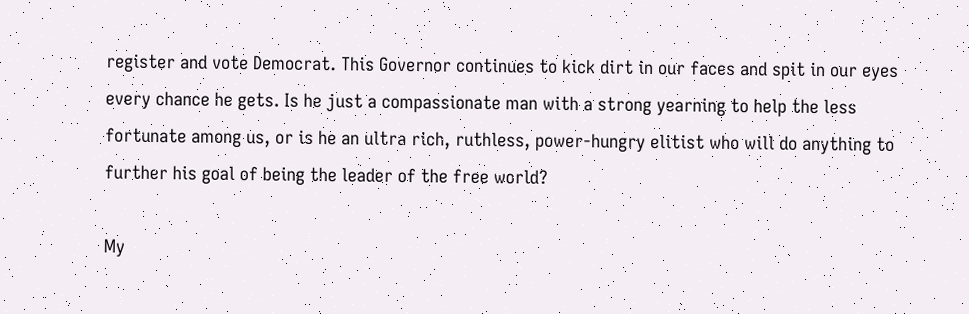register and vote Democrat. This Governor continues to kick dirt in our faces and spit in our eyes every chance he gets. Is he just a compassionate man with a strong yearning to help the less fortunate among us, or is he an ultra rich, ruthless, power-hungry elitist who will do anything to further his goal of being the leader of the free world?

My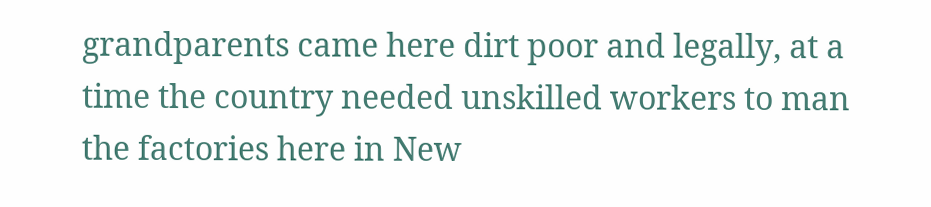grandparents came here dirt poor and legally, at a time the country needed unskilled workers to man the factories here in New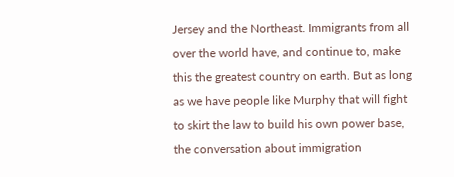Jersey and the Northeast. Immigrants from all over the world have, and continue to, make this the greatest country on earth. But as long as we have people like Murphy that will fight to skirt the law to build his own power base, the conversation about immigration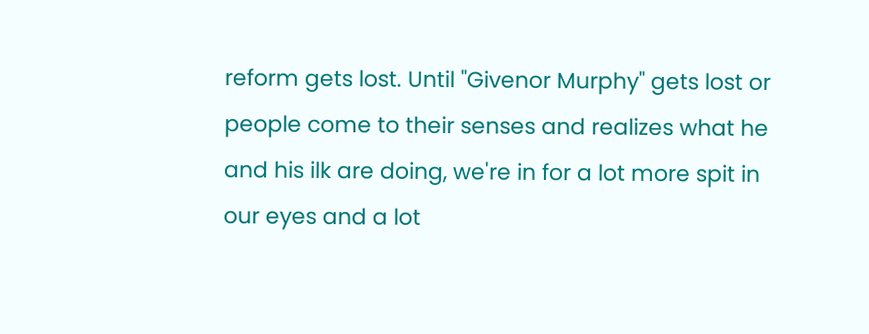reform gets lost. Until "Givenor Murphy" gets lost or people come to their senses and realizes what he and his ilk are doing, we're in for a lot more spit in our eyes and a lot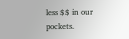less $$ in our pockets.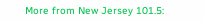More from New Jersey 101.5: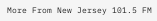More From New Jersey 101.5 FM